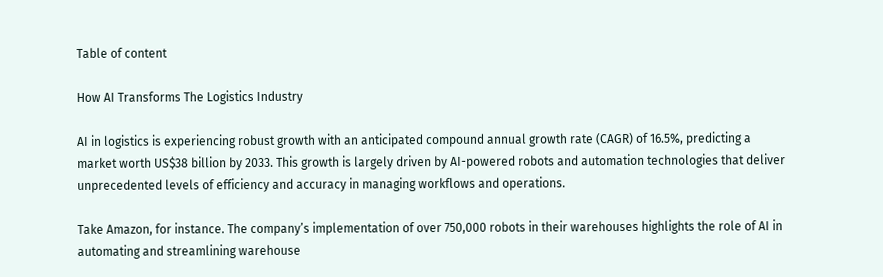Table of content

How AI Transforms The Logistics Industry

AI in logistics is experiencing robust growth with an anticipated compound annual growth rate (CAGR) of 16.5%, predicting a market worth US$38 billion by 2033. This growth is largely driven by AI-powered robots and automation technologies that deliver unprecedented levels of efficiency and accuracy in managing workflows and operations.

Take Amazon, for instance. The company’s implementation of over 750,000 robots in their warehouses highlights the role of AI in automating and streamlining warehouse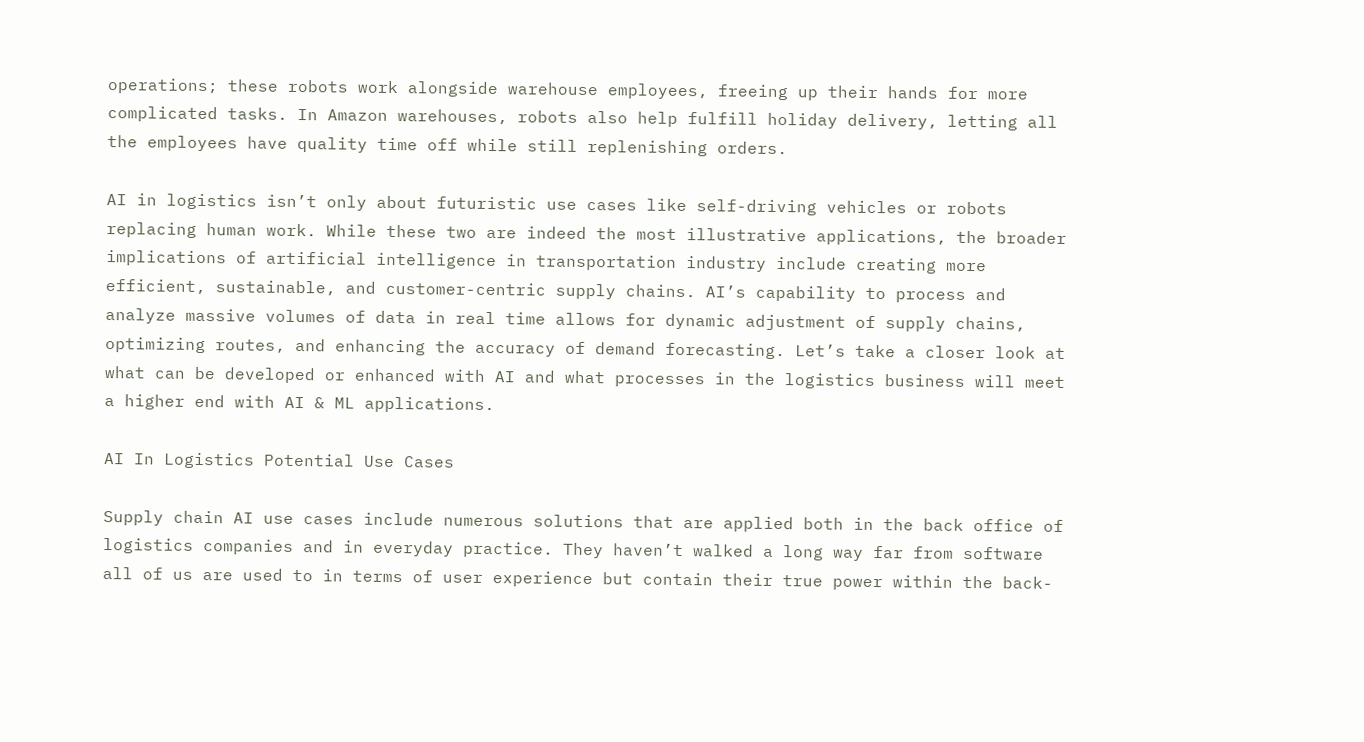operations; these robots work alongside warehouse employees, freeing up their hands for more complicated tasks. In Amazon warehouses, robots also help fulfill holiday delivery, letting all the employees have quality time off while still replenishing orders.

AI in logistics isn’t only about futuristic use cases like self-driving vehicles or robots replacing human work. While these two are indeed the most illustrative applications, the broader implications of artificial intelligence in transportation industry include creating more efficient, sustainable, and customer-centric supply chains. AI’s capability to process and analyze massive volumes of data in real time allows for dynamic adjustment of supply chains, optimizing routes, and enhancing the accuracy of demand forecasting. Let’s take a closer look at what can be developed or enhanced with AI and what processes in the logistics business will meet a higher end with AI & ML applications.

AI In Logistics Potential Use Cases

Supply chain AI use cases include numerous solutions that are applied both in the back office of logistics companies and in everyday practice. They haven’t walked a long way far from software all of us are used to in terms of user experience but contain their true power within the back-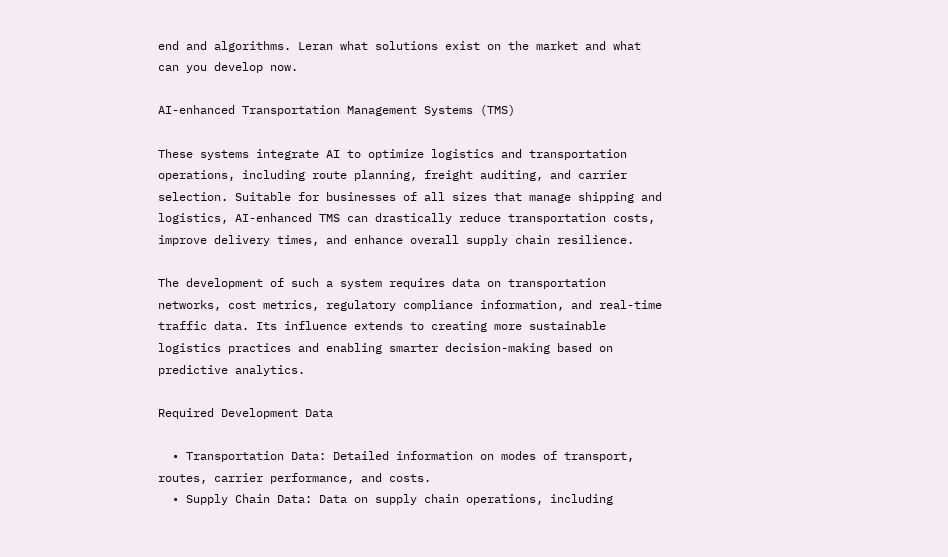end and algorithms. Leran what solutions exist on the market and what can you develop now.

AI-enhanced Transportation Management Systems (TMS)

These systems integrate AI to optimize logistics and transportation operations, including route planning, freight auditing, and carrier selection. Suitable for businesses of all sizes that manage shipping and logistics, AI-enhanced TMS can drastically reduce transportation costs, improve delivery times, and enhance overall supply chain resilience.

The development of such a system requires data on transportation networks, cost metrics, regulatory compliance information, and real-time traffic data. Its influence extends to creating more sustainable logistics practices and enabling smarter decision-making based on predictive analytics.

Required Development Data

  • Transportation Data: Detailed information on modes of transport, routes, carrier performance, and costs.
  • Supply Chain Data: Data on supply chain operations, including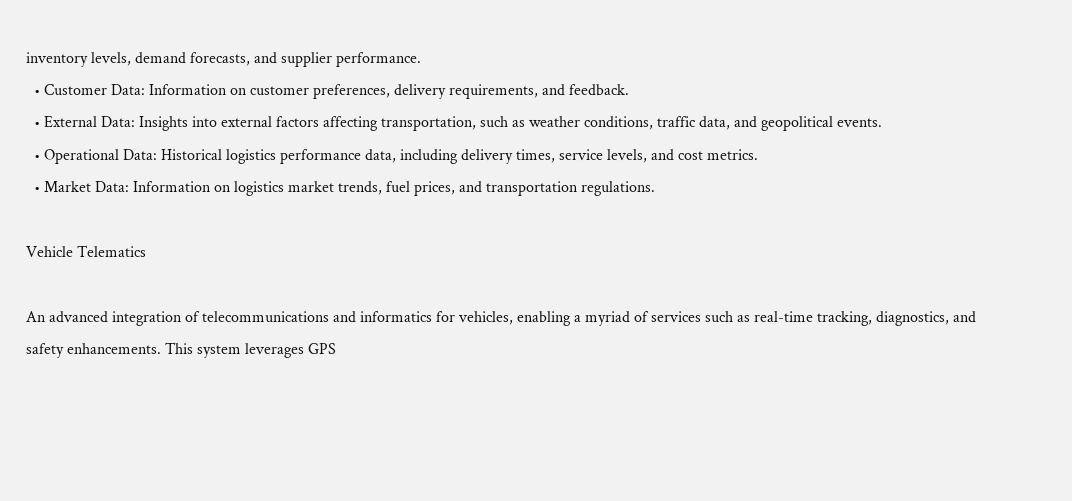inventory levels, demand forecasts, and supplier performance.
  • Customer Data: Information on customer preferences, delivery requirements, and feedback.
  • External Data: Insights into external factors affecting transportation, such as weather conditions, traffic data, and geopolitical events.
  • Operational Data: Historical logistics performance data, including delivery times, service levels, and cost metrics.
  • Market Data: Information on logistics market trends, fuel prices, and transportation regulations.

Vehicle Telematics

An advanced integration of telecommunications and informatics for vehicles, enabling a myriad of services such as real-time tracking, diagnostics, and safety enhancements. This system leverages GPS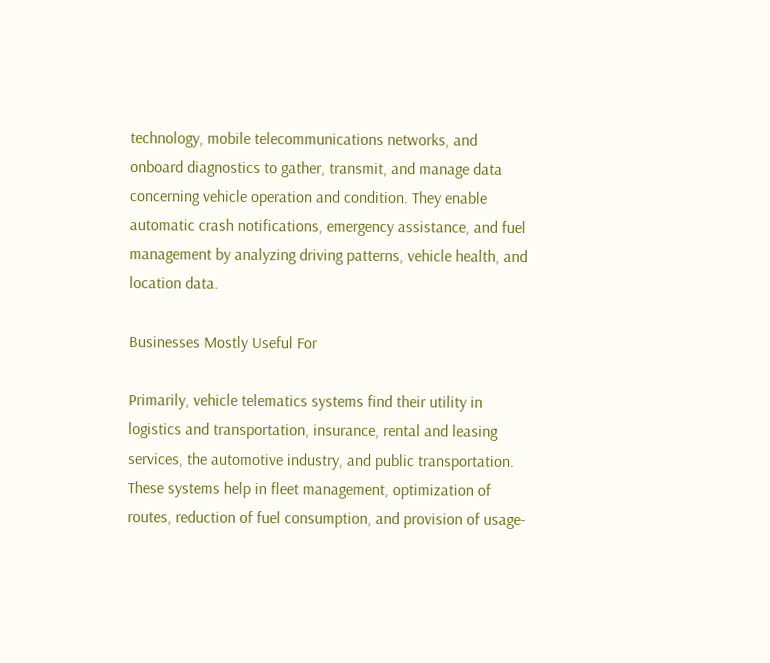technology, mobile telecommunications networks, and onboard diagnostics to gather, transmit, and manage data concerning vehicle operation and condition. They enable automatic crash notifications, emergency assistance, and fuel management by analyzing driving patterns, vehicle health, and location data.

Businesses Mostly Useful For

Primarily, vehicle telematics systems find their utility in logistics and transportation, insurance, rental and leasing services, the automotive industry, and public transportation. These systems help in fleet management, optimization of routes, reduction of fuel consumption, and provision of usage-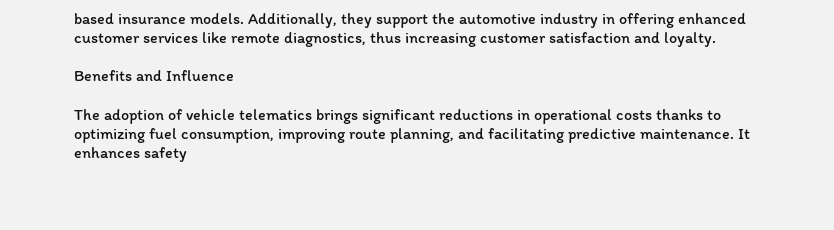based insurance models. Additionally, they support the automotive industry in offering enhanced customer services like remote diagnostics, thus increasing customer satisfaction and loyalty.

Benefits and Influence

The adoption of vehicle telematics brings significant reductions in operational costs thanks to optimizing fuel consumption, improving route planning, and facilitating predictive maintenance. It enhances safety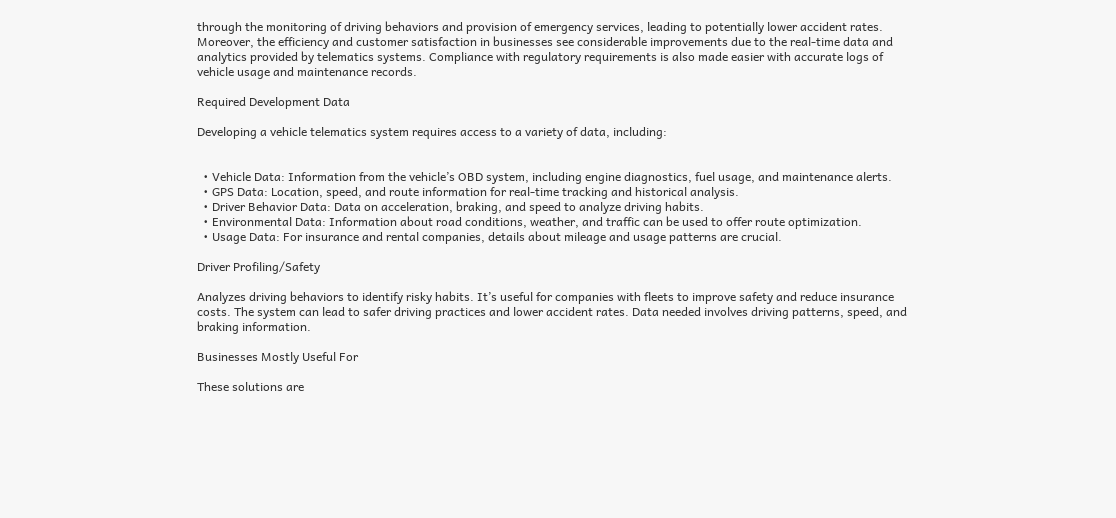through the monitoring of driving behaviors and provision of emergency services, leading to potentially lower accident rates. Moreover, the efficiency and customer satisfaction in businesses see considerable improvements due to the real-time data and analytics provided by telematics systems. Compliance with regulatory requirements is also made easier with accurate logs of vehicle usage and maintenance records.

Required Development Data

Developing a vehicle telematics system requires access to a variety of data, including:


  • Vehicle Data: Information from the vehicle’s OBD system, including engine diagnostics, fuel usage, and maintenance alerts.
  • GPS Data: Location, speed, and route information for real-time tracking and historical analysis.
  • Driver Behavior Data: Data on acceleration, braking, and speed to analyze driving habits.
  • Environmental Data: Information about road conditions, weather, and traffic can be used to offer route optimization.
  • Usage Data: For insurance and rental companies, details about mileage and usage patterns are crucial.

Driver Profiling/Safety

Analyzes driving behaviors to identify risky habits. It’s useful for companies with fleets to improve safety and reduce insurance costs. The system can lead to safer driving practices and lower accident rates. Data needed involves driving patterns, speed, and braking information.

Businesses Mostly Useful For

These solutions are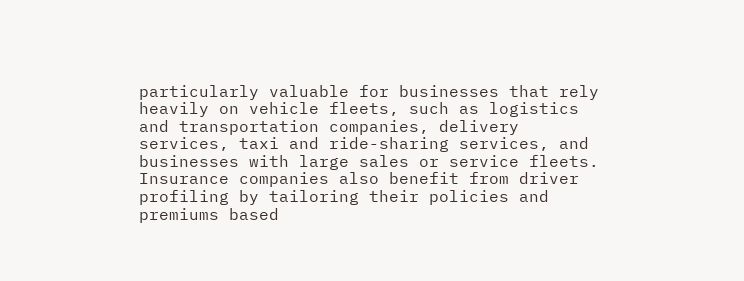particularly valuable for businesses that rely heavily on vehicle fleets, such as logistics and transportation companies, delivery services, taxi and ride-sharing services, and businesses with large sales or service fleets. Insurance companies also benefit from driver profiling by tailoring their policies and premiums based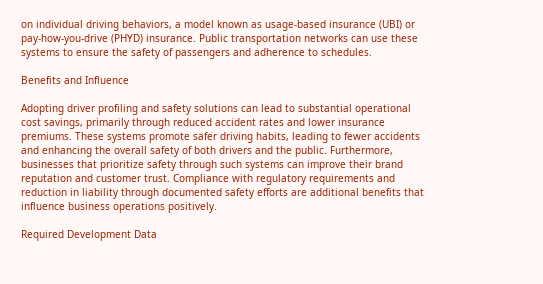on individual driving behaviors, a model known as usage-based insurance (UBI) or pay-how-you-drive (PHYD) insurance. Public transportation networks can use these systems to ensure the safety of passengers and adherence to schedules.

Benefits and Influence

Adopting driver profiling and safety solutions can lead to substantial operational cost savings, primarily through reduced accident rates and lower insurance premiums. These systems promote safer driving habits, leading to fewer accidents and enhancing the overall safety of both drivers and the public. Furthermore, businesses that prioritize safety through such systems can improve their brand reputation and customer trust. Compliance with regulatory requirements and reduction in liability through documented safety efforts are additional benefits that influence business operations positively.

Required Development Data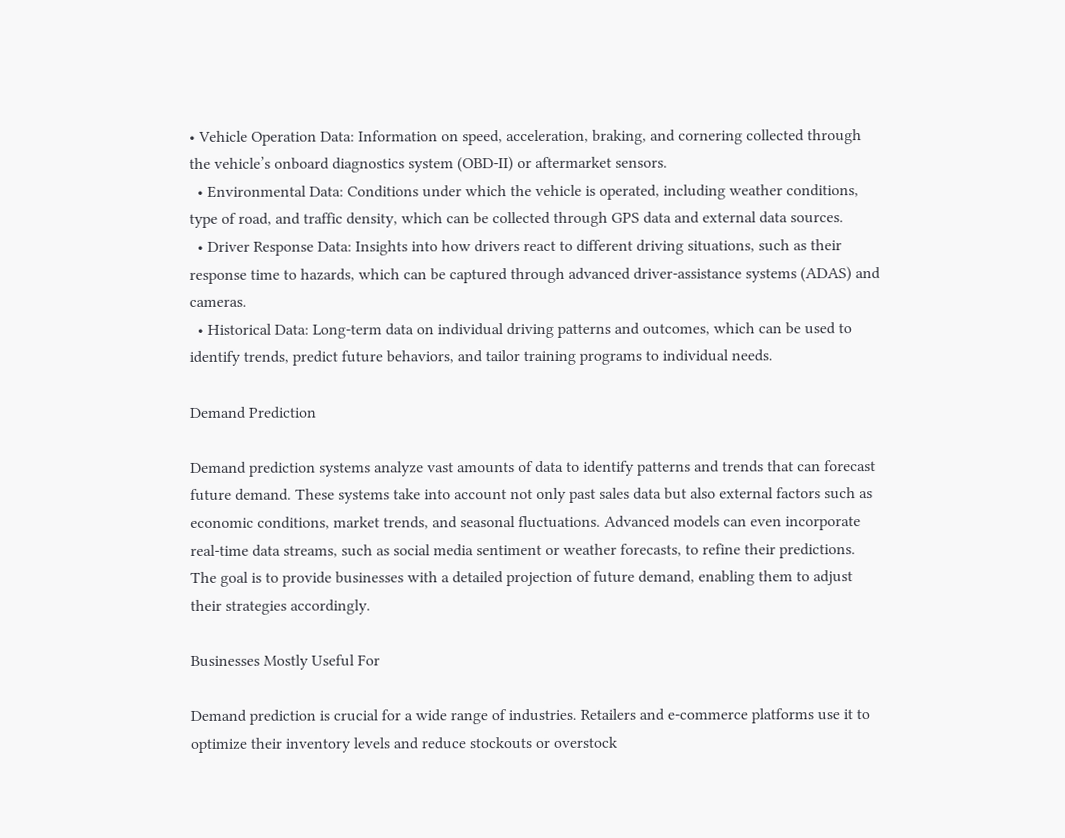• Vehicle Operation Data: Information on speed, acceleration, braking, and cornering collected through the vehicle’s onboard diagnostics system (OBD-II) or aftermarket sensors.
  • Environmental Data: Conditions under which the vehicle is operated, including weather conditions, type of road, and traffic density, which can be collected through GPS data and external data sources.
  • Driver Response Data: Insights into how drivers react to different driving situations, such as their response time to hazards, which can be captured through advanced driver-assistance systems (ADAS) and cameras.
  • Historical Data: Long-term data on individual driving patterns and outcomes, which can be used to identify trends, predict future behaviors, and tailor training programs to individual needs.

Demand Prediction

Demand prediction systems analyze vast amounts of data to identify patterns and trends that can forecast future demand. These systems take into account not only past sales data but also external factors such as economic conditions, market trends, and seasonal fluctuations. Advanced models can even incorporate real-time data streams, such as social media sentiment or weather forecasts, to refine their predictions. The goal is to provide businesses with a detailed projection of future demand, enabling them to adjust their strategies accordingly.

Businesses Mostly Useful For

Demand prediction is crucial for a wide range of industries. Retailers and e-commerce platforms use it to optimize their inventory levels and reduce stockouts or overstock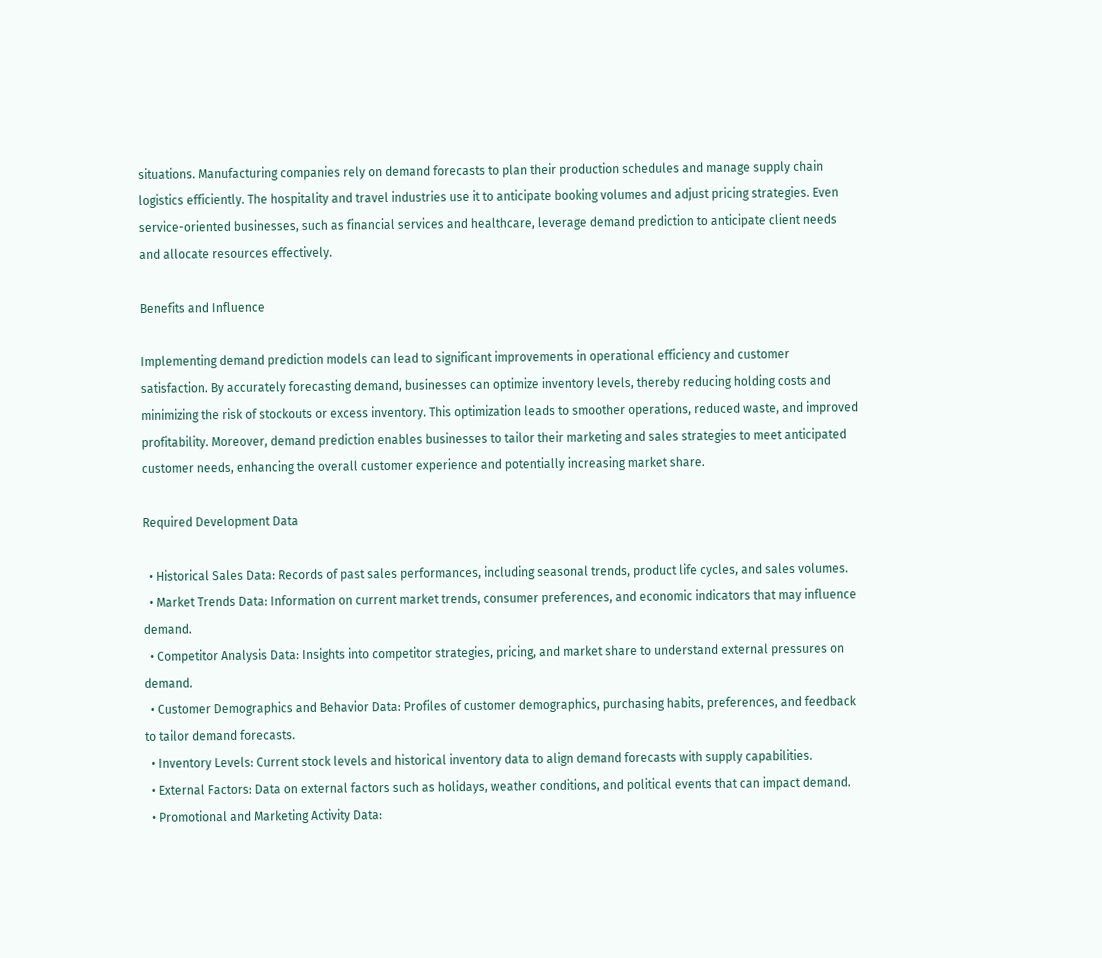situations. Manufacturing companies rely on demand forecasts to plan their production schedules and manage supply chain logistics efficiently. The hospitality and travel industries use it to anticipate booking volumes and adjust pricing strategies. Even service-oriented businesses, such as financial services and healthcare, leverage demand prediction to anticipate client needs and allocate resources effectively.

Benefits and Influence

Implementing demand prediction models can lead to significant improvements in operational efficiency and customer satisfaction. By accurately forecasting demand, businesses can optimize inventory levels, thereby reducing holding costs and minimizing the risk of stockouts or excess inventory. This optimization leads to smoother operations, reduced waste, and improved profitability. Moreover, demand prediction enables businesses to tailor their marketing and sales strategies to meet anticipated customer needs, enhancing the overall customer experience and potentially increasing market share.

Required Development Data

  • Historical Sales Data: Records of past sales performances, including seasonal trends, product life cycles, and sales volumes.
  • Market Trends Data: Information on current market trends, consumer preferences, and economic indicators that may influence demand.
  • Competitor Analysis Data: Insights into competitor strategies, pricing, and market share to understand external pressures on demand.
  • Customer Demographics and Behavior Data: Profiles of customer demographics, purchasing habits, preferences, and feedback to tailor demand forecasts.
  • Inventory Levels: Current stock levels and historical inventory data to align demand forecasts with supply capabilities.
  • External Factors: Data on external factors such as holidays, weather conditions, and political events that can impact demand.
  • Promotional and Marketing Activity Data: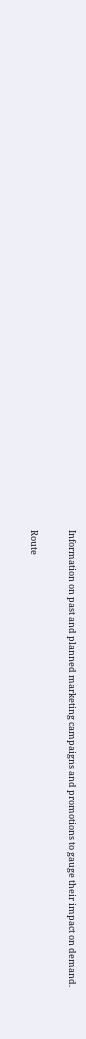Information on past and planned marketing campaigns and promotions to gauge their impact on demand.

Route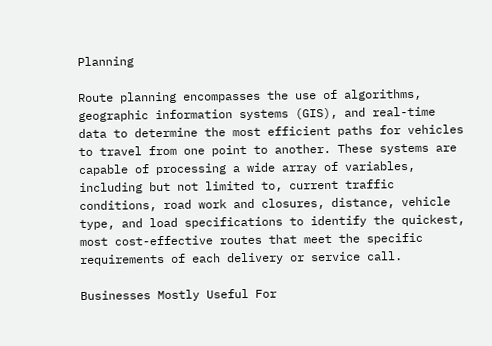Planning

Route planning encompasses the use of algorithms, geographic information systems (GIS), and real-time data to determine the most efficient paths for vehicles to travel from one point to another. These systems are capable of processing a wide array of variables, including but not limited to, current traffic conditions, road work and closures, distance, vehicle type, and load specifications to identify the quickest, most cost-effective routes that meet the specific requirements of each delivery or service call.

Businesses Mostly Useful For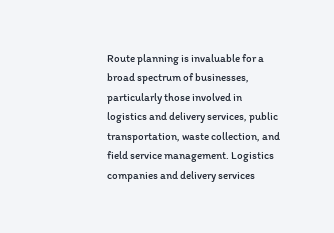Route planning is invaluable for a broad spectrum of businesses, particularly those involved in logistics and delivery services, public transportation, waste collection, and field service management. Logistics companies and delivery services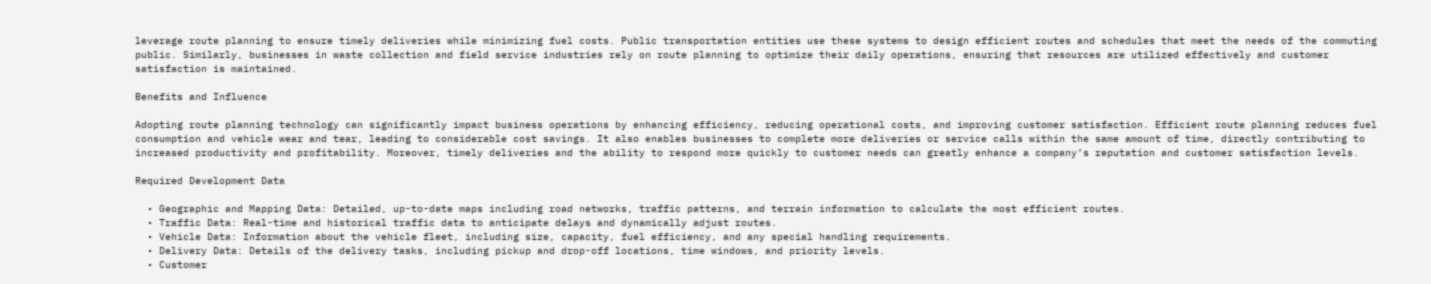leverage route planning to ensure timely deliveries while minimizing fuel costs. Public transportation entities use these systems to design efficient routes and schedules that meet the needs of the commuting public. Similarly, businesses in waste collection and field service industries rely on route planning to optimize their daily operations, ensuring that resources are utilized effectively and customer satisfaction is maintained.

Benefits and Influence

Adopting route planning technology can significantly impact business operations by enhancing efficiency, reducing operational costs, and improving customer satisfaction. Efficient route planning reduces fuel consumption and vehicle wear and tear, leading to considerable cost savings. It also enables businesses to complete more deliveries or service calls within the same amount of time, directly contributing to increased productivity and profitability. Moreover, timely deliveries and the ability to respond more quickly to customer needs can greatly enhance a company’s reputation and customer satisfaction levels.

Required Development Data

  • Geographic and Mapping Data: Detailed, up-to-date maps including road networks, traffic patterns, and terrain information to calculate the most efficient routes.
  • Traffic Data: Real-time and historical traffic data to anticipate delays and dynamically adjust routes.
  • Vehicle Data: Information about the vehicle fleet, including size, capacity, fuel efficiency, and any special handling requirements.
  • Delivery Data: Details of the delivery tasks, including pickup and drop-off locations, time windows, and priority levels.
  • Customer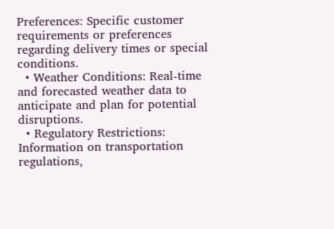Preferences: Specific customer requirements or preferences regarding delivery times or special conditions.
  • Weather Conditions: Real-time and forecasted weather data to anticipate and plan for potential disruptions.
  • Regulatory Restrictions: Information on transportation regulations,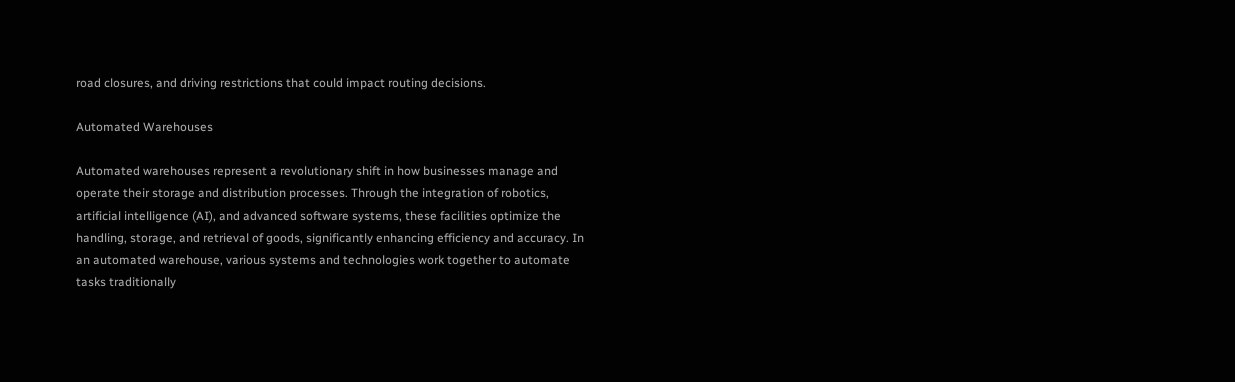road closures, and driving restrictions that could impact routing decisions.

Automated Warehouses

Automated warehouses represent a revolutionary shift in how businesses manage and operate their storage and distribution processes. Through the integration of robotics, artificial intelligence (AI), and advanced software systems, these facilities optimize the handling, storage, and retrieval of goods, significantly enhancing efficiency and accuracy. In an automated warehouse, various systems and technologies work together to automate tasks traditionally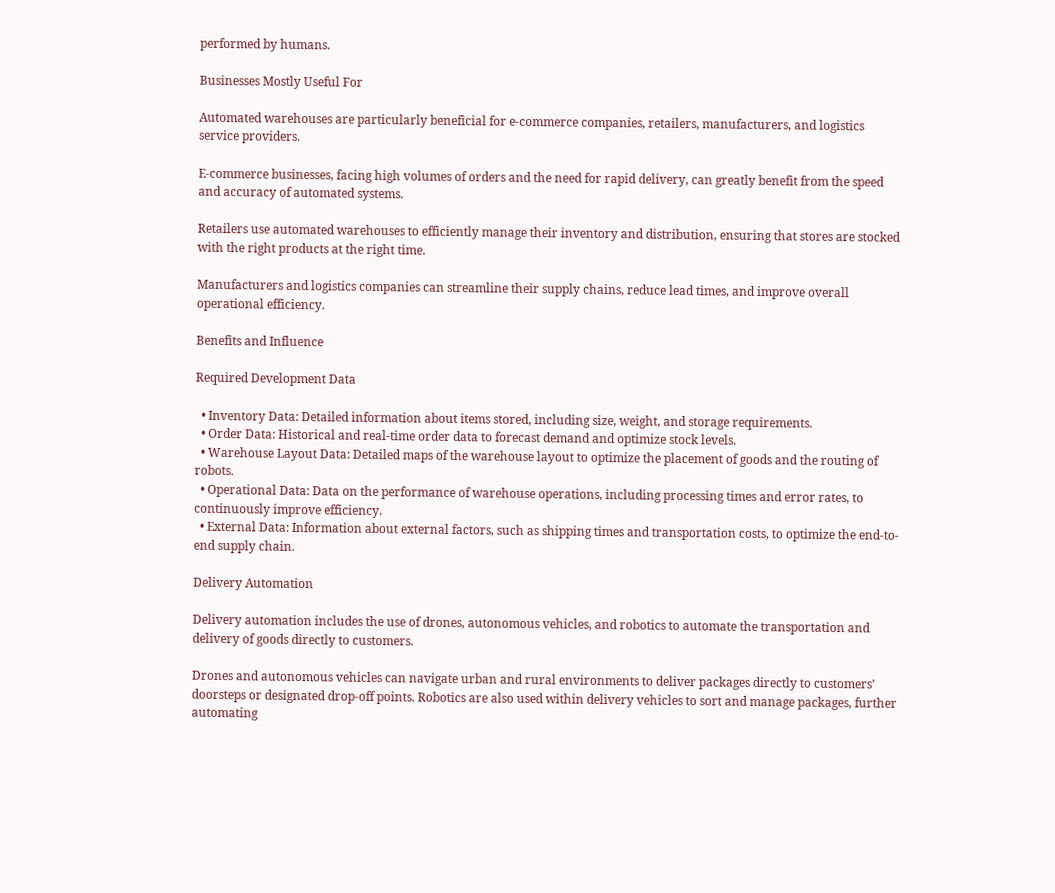performed by humans.

Businesses Mostly Useful For

Automated warehouses are particularly beneficial for e-commerce companies, retailers, manufacturers, and logistics service providers.

E-commerce businesses, facing high volumes of orders and the need for rapid delivery, can greatly benefit from the speed and accuracy of automated systems.

Retailers use automated warehouses to efficiently manage their inventory and distribution, ensuring that stores are stocked with the right products at the right time.

Manufacturers and logistics companies can streamline their supply chains, reduce lead times, and improve overall operational efficiency.

Benefits and Influence

Required Development Data

  • Inventory Data: Detailed information about items stored, including size, weight, and storage requirements.
  • Order Data: Historical and real-time order data to forecast demand and optimize stock levels.
  • Warehouse Layout Data: Detailed maps of the warehouse layout to optimize the placement of goods and the routing of robots.
  • Operational Data: Data on the performance of warehouse operations, including processing times and error rates, to continuously improve efficiency.
  • External Data: Information about external factors, such as shipping times and transportation costs, to optimize the end-to-end supply chain.

Delivery Automation

Delivery automation includes the use of drones, autonomous vehicles, and robotics to automate the transportation and delivery of goods directly to customers.

Drones and autonomous vehicles can navigate urban and rural environments to deliver packages directly to customers’ doorsteps or designated drop-off points. Robotics are also used within delivery vehicles to sort and manage packages, further automating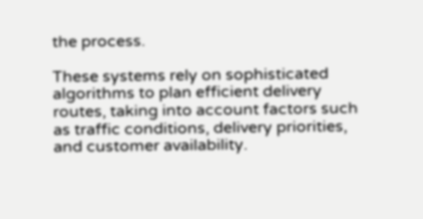the process.

These systems rely on sophisticated algorithms to plan efficient delivery routes, taking into account factors such as traffic conditions, delivery priorities, and customer availability.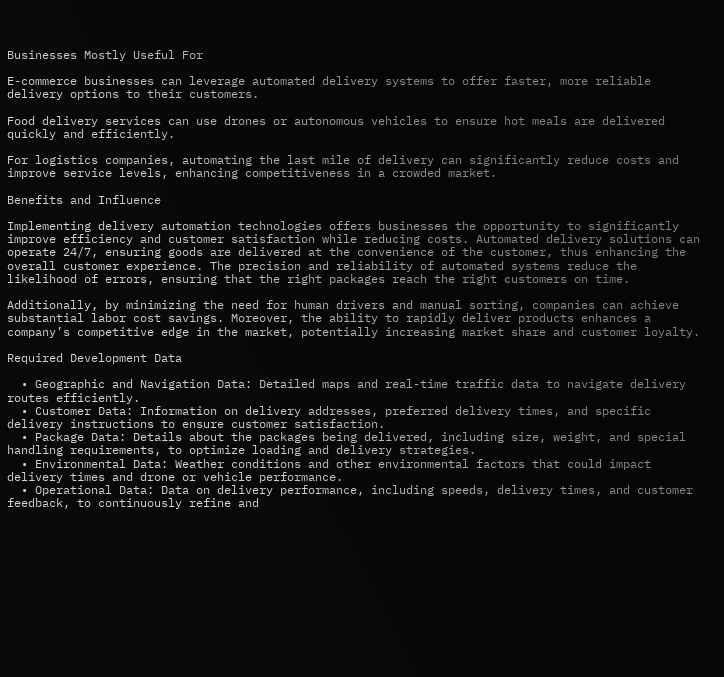Businesses Mostly Useful For

E-commerce businesses can leverage automated delivery systems to offer faster, more reliable delivery options to their customers.

Food delivery services can use drones or autonomous vehicles to ensure hot meals are delivered quickly and efficiently.

For logistics companies, automating the last mile of delivery can significantly reduce costs and improve service levels, enhancing competitiveness in a crowded market.

Benefits and Influence

Implementing delivery automation technologies offers businesses the opportunity to significantly improve efficiency and customer satisfaction while reducing costs. Automated delivery solutions can operate 24/7, ensuring goods are delivered at the convenience of the customer, thus enhancing the overall customer experience. The precision and reliability of automated systems reduce the likelihood of errors, ensuring that the right packages reach the right customers on time.

Additionally, by minimizing the need for human drivers and manual sorting, companies can achieve substantial labor cost savings. Moreover, the ability to rapidly deliver products enhances a company’s competitive edge in the market, potentially increasing market share and customer loyalty.

Required Development Data

  • Geographic and Navigation Data: Detailed maps and real-time traffic data to navigate delivery routes efficiently.
  • Customer Data: Information on delivery addresses, preferred delivery times, and specific delivery instructions to ensure customer satisfaction.
  • Package Data: Details about the packages being delivered, including size, weight, and special handling requirements, to optimize loading and delivery strategies.
  • Environmental Data: Weather conditions and other environmental factors that could impact delivery times and drone or vehicle performance.
  • Operational Data: Data on delivery performance, including speeds, delivery times, and customer feedback, to continuously refine and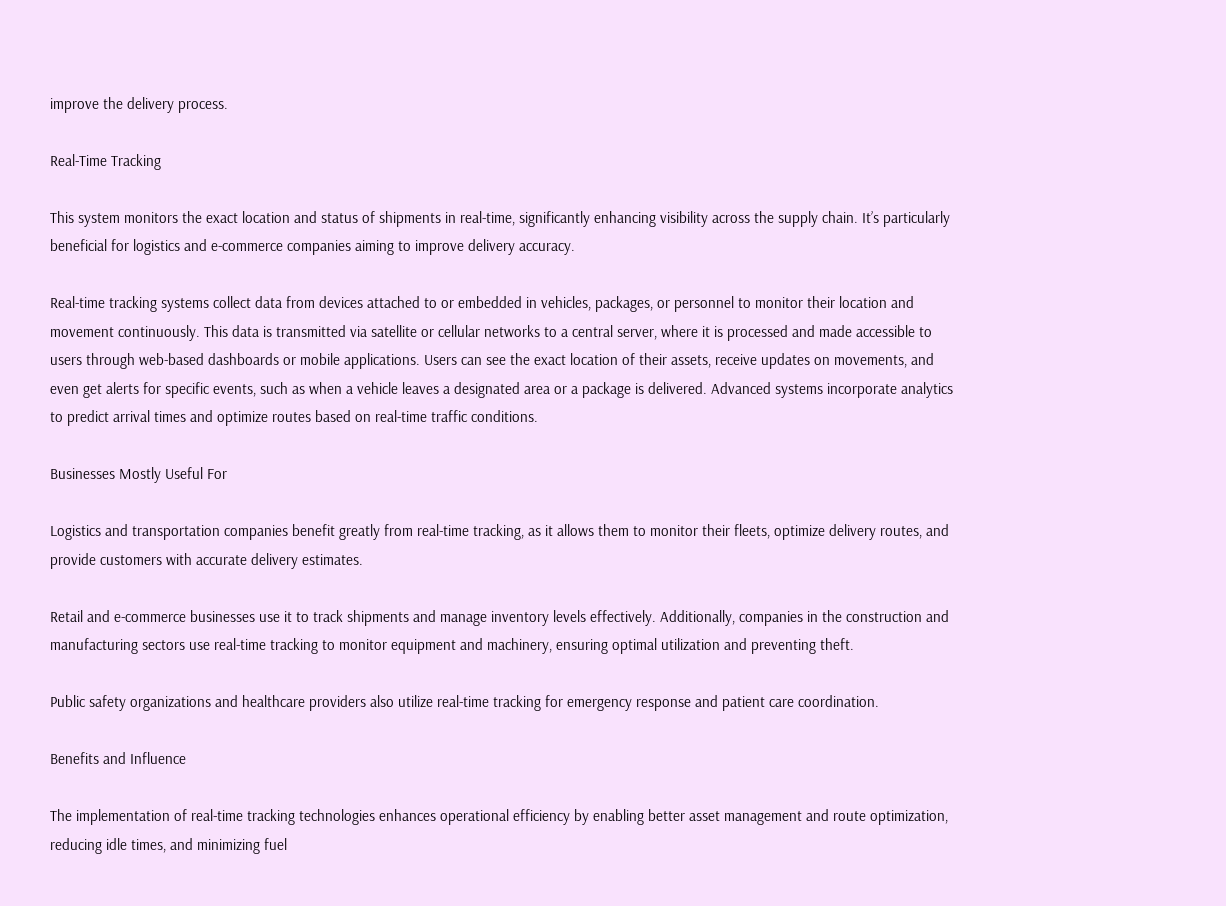improve the delivery process.

Real-Time Tracking

This system monitors the exact location and status of shipments in real-time, significantly enhancing visibility across the supply chain. It’s particularly beneficial for logistics and e-commerce companies aiming to improve delivery accuracy.

Real-time tracking systems collect data from devices attached to or embedded in vehicles, packages, or personnel to monitor their location and movement continuously. This data is transmitted via satellite or cellular networks to a central server, where it is processed and made accessible to users through web-based dashboards or mobile applications. Users can see the exact location of their assets, receive updates on movements, and even get alerts for specific events, such as when a vehicle leaves a designated area or a package is delivered. Advanced systems incorporate analytics to predict arrival times and optimize routes based on real-time traffic conditions.

Businesses Mostly Useful For

Logistics and transportation companies benefit greatly from real-time tracking, as it allows them to monitor their fleets, optimize delivery routes, and provide customers with accurate delivery estimates.

Retail and e-commerce businesses use it to track shipments and manage inventory levels effectively. Additionally, companies in the construction and manufacturing sectors use real-time tracking to monitor equipment and machinery, ensuring optimal utilization and preventing theft.

Public safety organizations and healthcare providers also utilize real-time tracking for emergency response and patient care coordination.

Benefits and Influence

The implementation of real-time tracking technologies enhances operational efficiency by enabling better asset management and route optimization, reducing idle times, and minimizing fuel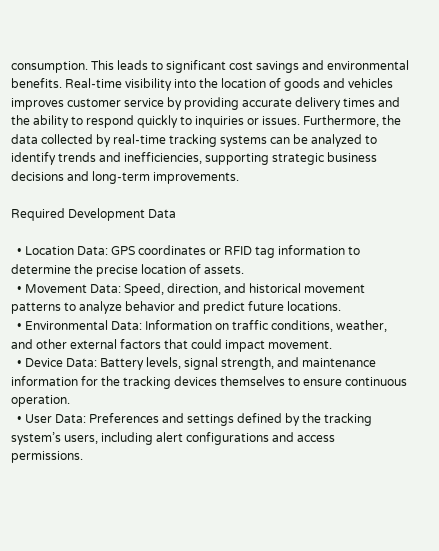consumption. This leads to significant cost savings and environmental benefits. Real-time visibility into the location of goods and vehicles improves customer service by providing accurate delivery times and the ability to respond quickly to inquiries or issues. Furthermore, the data collected by real-time tracking systems can be analyzed to identify trends and inefficiencies, supporting strategic business decisions and long-term improvements.

Required Development Data

  • Location Data: GPS coordinates or RFID tag information to determine the precise location of assets.
  • Movement Data: Speed, direction, and historical movement patterns to analyze behavior and predict future locations.
  • Environmental Data: Information on traffic conditions, weather, and other external factors that could impact movement.
  • Device Data: Battery levels, signal strength, and maintenance information for the tracking devices themselves to ensure continuous operation.
  • User Data: Preferences and settings defined by the tracking system’s users, including alert configurations and access permissions.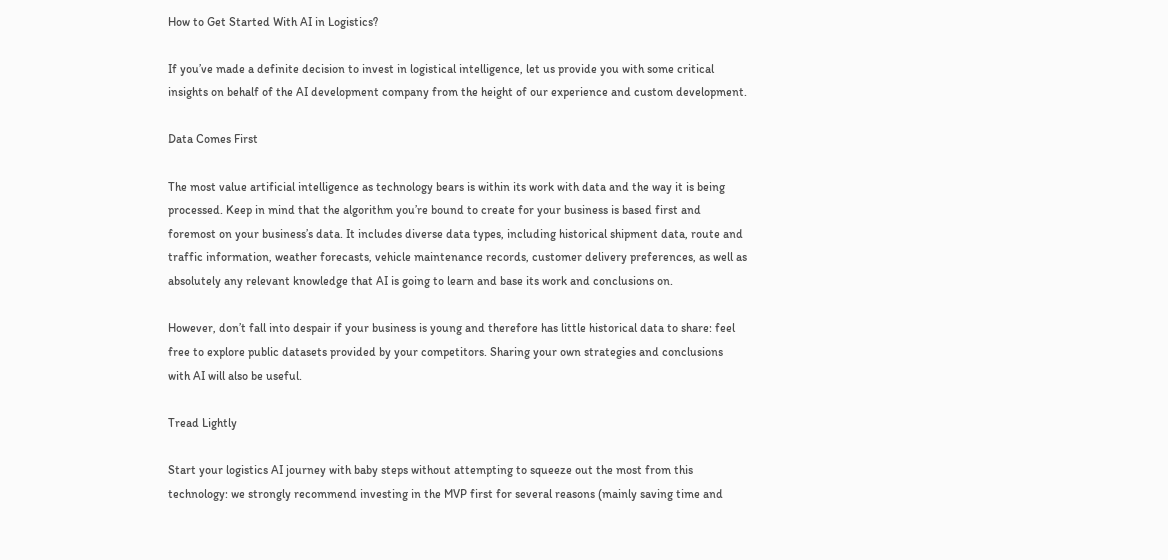How to Get Started With AI in Logistics?

If you’ve made a definite decision to invest in logistical intelligence, let us provide you with some critical insights on behalf of the AI development company from the height of our experience and custom development.

Data Comes First

The most value artificial intelligence as technology bears is within its work with data and the way it is being processed. Keep in mind that the algorithm you’re bound to create for your business is based first and foremost on your business’s data. It includes diverse data types, including historical shipment data, route and traffic information, weather forecasts, vehicle maintenance records, customer delivery preferences, as well as absolutely any relevant knowledge that AI is going to learn and base its work and conclusions on.

However, don’t fall into despair if your business is young and therefore has little historical data to share: feel free to explore public datasets provided by your competitors. Sharing your own strategies and conclusions with AI will also be useful.

Tread Lightly

Start your logistics AI journey with baby steps without attempting to squeeze out the most from this technology: we strongly recommend investing in the MVP first for several reasons (mainly saving time and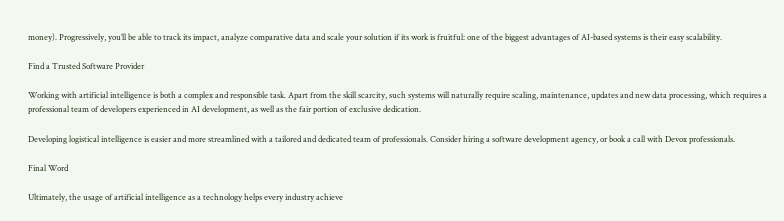money). Progressively, you’ll be able to track its impact, analyze comparative data and scale your solution if its work is fruitful: one of the biggest advantages of AI-based systems is their easy scalability.

Find a Trusted Software Provider

Working with artificial intelligence is both a complex and responsible task. Apart from the skill scarcity, such systems will naturally require scaling, maintenance, updates and new data processing, which requires a professional team of developers experienced in AI development, as well as the fair portion of exclusive dedication.

Developing logistical intelligence is easier and more streamlined with a tailored and dedicated team of professionals. Consider hiring a software development agency, or book a call with Devox professionals.

Final Word

Ultimately, the usage of artificial intelligence as a technology helps every industry achieve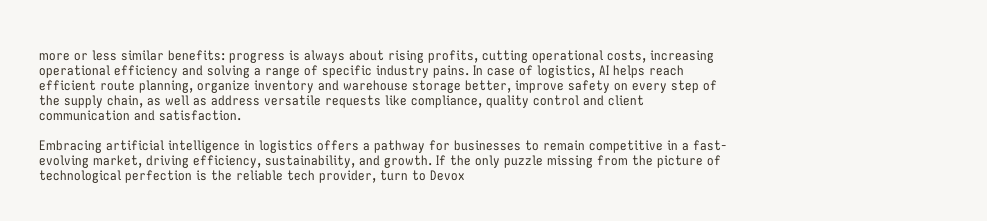more or less similar benefits: progress is always about rising profits, cutting operational costs, increasing operational efficiency and solving a range of specific industry pains. In case of logistics, AI helps reach efficient route planning, organize inventory and warehouse storage better, improve safety on every step of the supply chain, as well as address versatile requests like compliance, quality control and client communication and satisfaction.

Embracing artificial intelligence in logistics offers a pathway for businesses to remain competitive in a fast-evolving market, driving efficiency, sustainability, and growth. If the only puzzle missing from the picture of technological perfection is the reliable tech provider, turn to Devox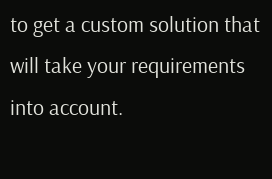to get a custom solution that will take your requirements into account.